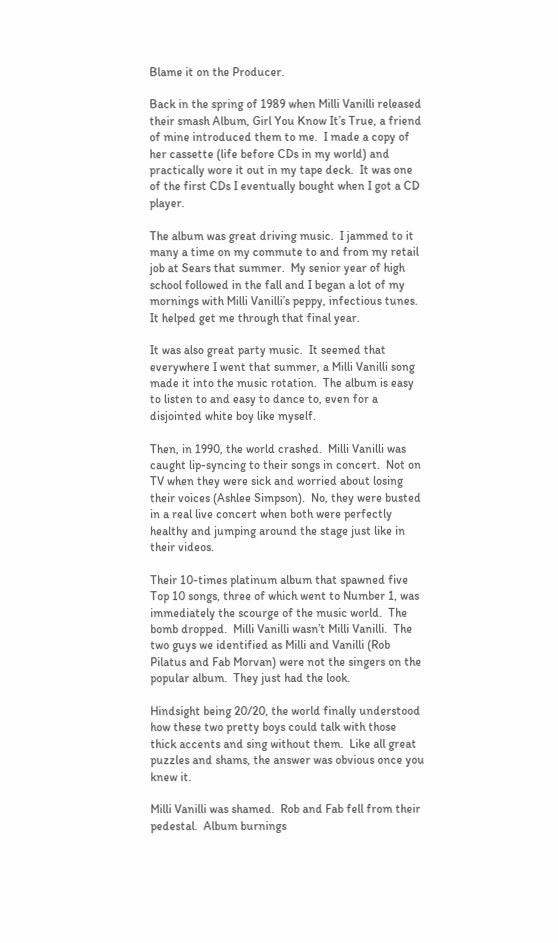Blame it on the Producer.

Back in the spring of 1989 when Milli Vanilli released their smash Album, Girl You Know It’s True, a friend of mine introduced them to me.  I made a copy of her cassette (life before CDs in my world) and practically wore it out in my tape deck.  It was one of the first CDs I eventually bought when I got a CD player.

The album was great driving music.  I jammed to it many a time on my commute to and from my retail job at Sears that summer.  My senior year of high school followed in the fall and I began a lot of my mornings with Milli Vanilli’s peppy, infectious tunes.  It helped get me through that final year.

It was also great party music.  It seemed that everywhere I went that summer, a Milli Vanilli song made it into the music rotation.  The album is easy to listen to and easy to dance to, even for a disjointed white boy like myself.

Then, in 1990, the world crashed.  Milli Vanilli was caught lip-syncing to their songs in concert.  Not on TV when they were sick and worried about losing their voices (Ashlee Simpson).  No, they were busted in a real live concert when both were perfectly healthy and jumping around the stage just like in their videos.

Their 10-times platinum album that spawned five Top 10 songs, three of which went to Number 1, was immediately the scourge of the music world.  The bomb dropped.  Milli Vanilli wasn’t Milli Vanilli.  The two guys we identified as Milli and Vanilli (Rob Pilatus and Fab Morvan) were not the singers on the popular album.  They just had the look.

Hindsight being 20/20, the world finally understood how these two pretty boys could talk with those thick accents and sing without them.  Like all great puzzles and shams, the answer was obvious once you knew it.

Milli Vanilli was shamed.  Rob and Fab fell from their pedestal.  Album burnings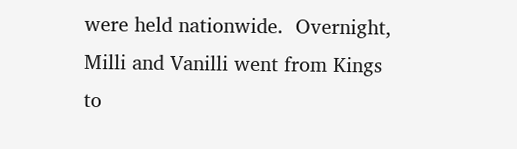were held nationwide.  Overnight, Milli and Vanilli went from Kings to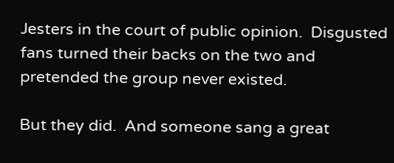Jesters in the court of public opinion.  Disgusted fans turned their backs on the two and pretended the group never existed.

But they did.  And someone sang a great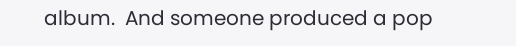album.  And someone produced a pop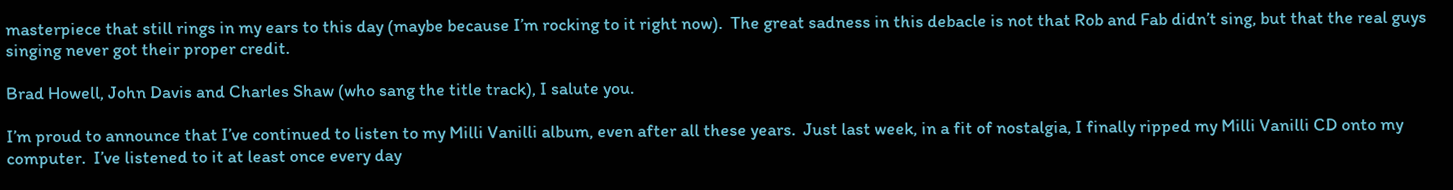masterpiece that still rings in my ears to this day (maybe because I’m rocking to it right now).  The great sadness in this debacle is not that Rob and Fab didn’t sing, but that the real guys singing never got their proper credit.

Brad Howell, John Davis and Charles Shaw (who sang the title track), I salute you.

I’m proud to announce that I’ve continued to listen to my Milli Vanilli album, even after all these years.  Just last week, in a fit of nostalgia, I finally ripped my Milli Vanilli CD onto my computer.  I’ve listened to it at least once every day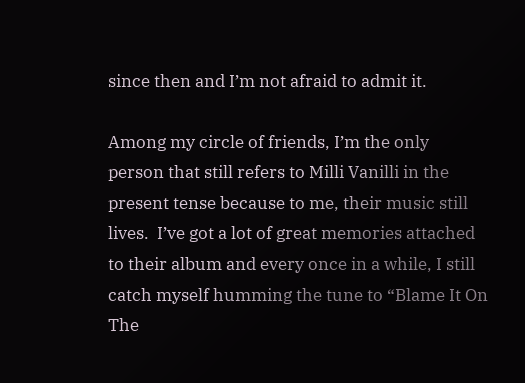since then and I’m not afraid to admit it.

Among my circle of friends, I’m the only person that still refers to Milli Vanilli in the present tense because to me, their music still lives.  I’ve got a lot of great memories attached to their album and every once in a while, I still catch myself humming the tune to “Blame It On The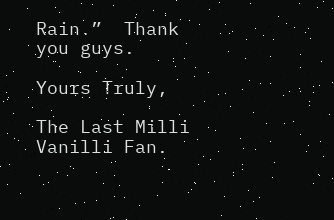Rain.”  Thank you guys.

Yours Truly,

The Last Milli Vanilli Fan.